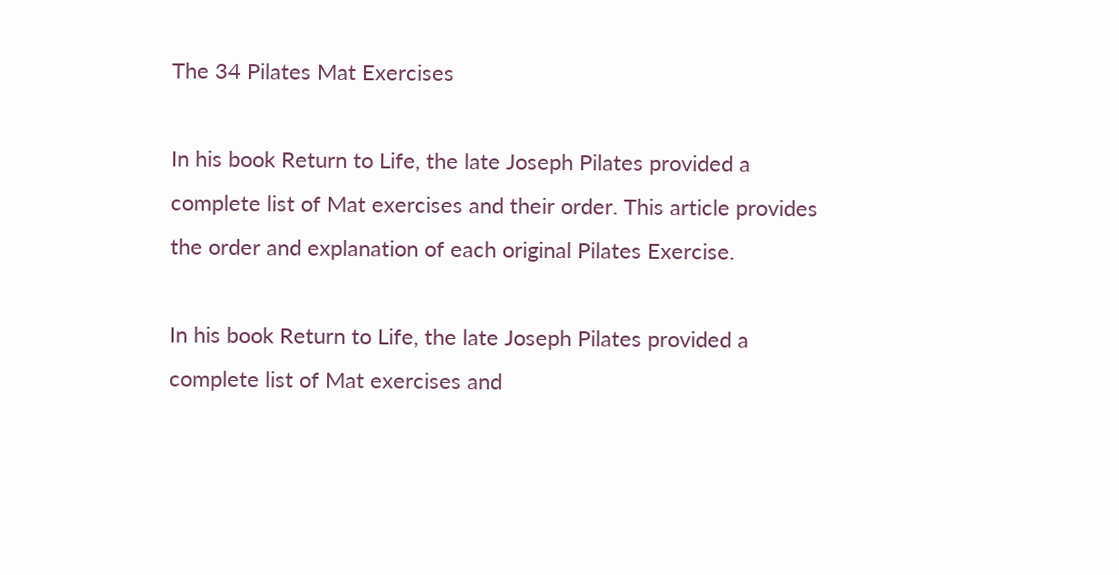The 34 Pilates Mat Exercises

In his book Return to Life, the late Joseph Pilates provided a complete list of Mat exercises and their order. This article provides the order and explanation of each original Pilates Exercise.

In his book Return to Life, the late Joseph Pilates provided a complete list of Mat exercises and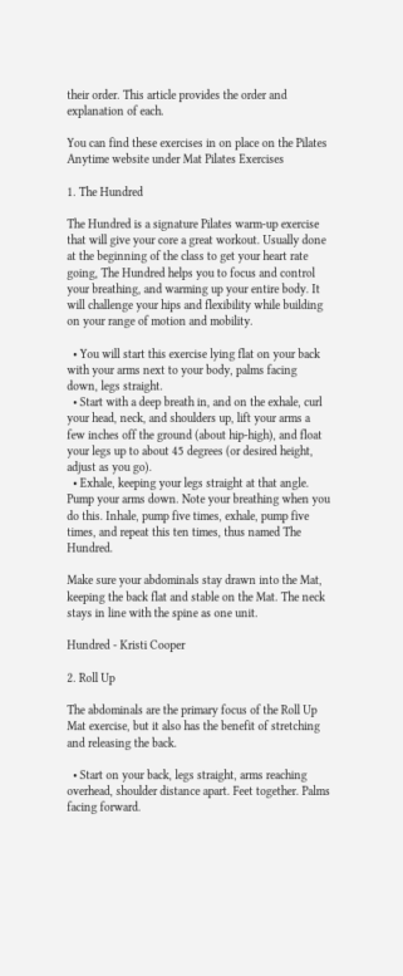their order. This article provides the order and explanation of each.

You can find these exercises in on place on the Pilates Anytime website under Mat Pilates Exercises

1. The Hundred

The Hundred is a signature Pilates warm-up exercise that will give your core a great workout. Usually done at the beginning of the class to get your heart rate going, The Hundred helps you to focus and control your breathing, and warming up your entire body. It will challenge your hips and flexibility while building on your range of motion and mobility.

  • You will start this exercise lying flat on your back with your arms next to your body, palms facing down, legs straight.
  • Start with a deep breath in, and on the exhale, curl your head, neck, and shoulders up, lift your arms a few inches off the ground (about hip-high), and float your legs up to about 45 degrees (or desired height, adjust as you go).
  • Exhale, keeping your legs straight at that angle. Pump your arms down. Note your breathing when you do this. Inhale, pump five times, exhale, pump five times, and repeat this ten times, thus named The Hundred.

Make sure your abdominals stay drawn into the Mat, keeping the back flat and stable on the Mat. The neck stays in line with the spine as one unit.

Hundred - Kristi Cooper

2. Roll Up

The abdominals are the primary focus of the Roll Up Mat exercise, but it also has the benefit of stretching and releasing the back.

  • Start on your back, legs straight, arms reaching overhead, shoulder distance apart. Feet together. Palms facing forward.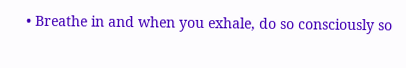• Breathe in and when you exhale, do so consciously so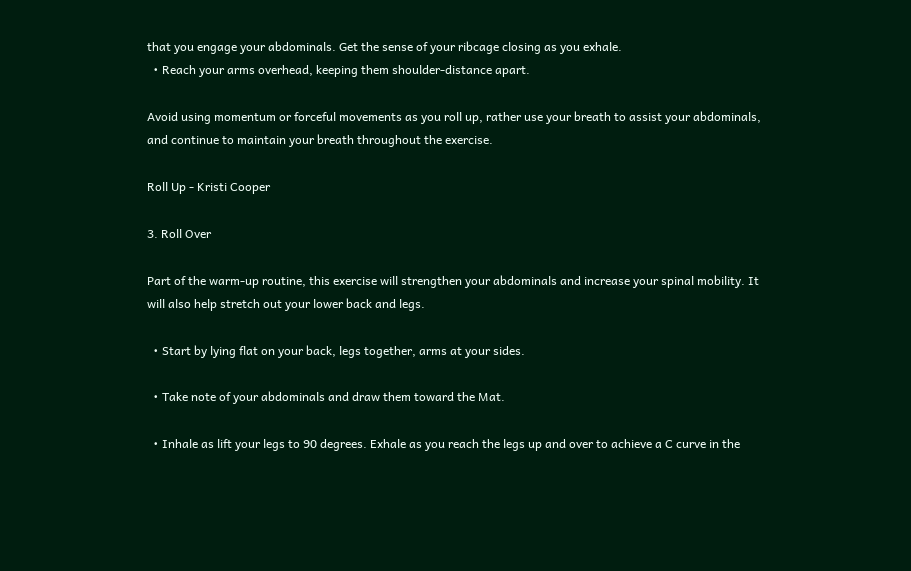that you engage your abdominals. Get the sense of your ribcage closing as you exhale.
  • Reach your arms overhead, keeping them shoulder-distance apart.

Avoid using momentum or forceful movements as you roll up, rather use your breath to assist your abdominals, and continue to maintain your breath throughout the exercise.

Roll Up - Kristi Cooper

3. Roll Over

Part of the warm-up routine, this exercise will strengthen your abdominals and increase your spinal mobility. It will also help stretch out your lower back and legs.

  • Start by lying flat on your back, legs together, arms at your sides.

  • Take note of your abdominals and draw them toward the Mat.

  • Inhale as lift your legs to 90 degrees. Exhale as you reach the legs up and over to achieve a C curve in the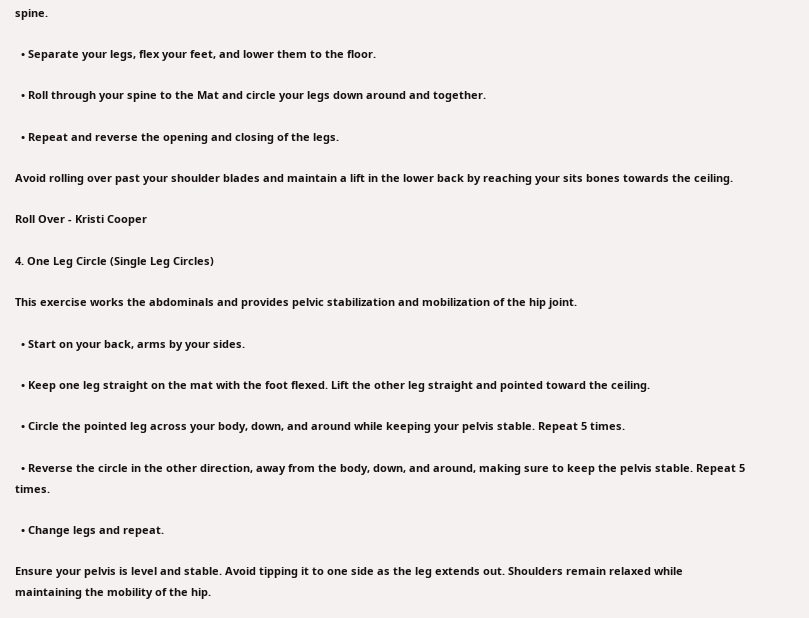spine.

  • Separate your legs, flex your feet, and lower them to the floor.

  • Roll through your spine to the Mat and circle your legs down around and together.

  • Repeat and reverse the opening and closing of the legs.

Avoid rolling over past your shoulder blades and maintain a lift in the lower back by reaching your sits bones towards the ceiling.

Roll Over - Kristi Cooper

4. One Leg Circle (Single Leg Circles)

This exercise works the abdominals and provides pelvic stabilization and mobilization of the hip joint.

  • Start on your back, arms by your sides.

  • Keep one leg straight on the mat with the foot flexed. Lift the other leg straight and pointed toward the ceiling.

  • Circle the pointed leg across your body, down, and around while keeping your pelvis stable. Repeat 5 times.

  • Reverse the circle in the other direction, away from the body, down, and around, making sure to keep the pelvis stable. Repeat 5 times.

  • Change legs and repeat.

Ensure your pelvis is level and stable. Avoid tipping it to one side as the leg extends out. Shoulders remain relaxed while maintaining the mobility of the hip.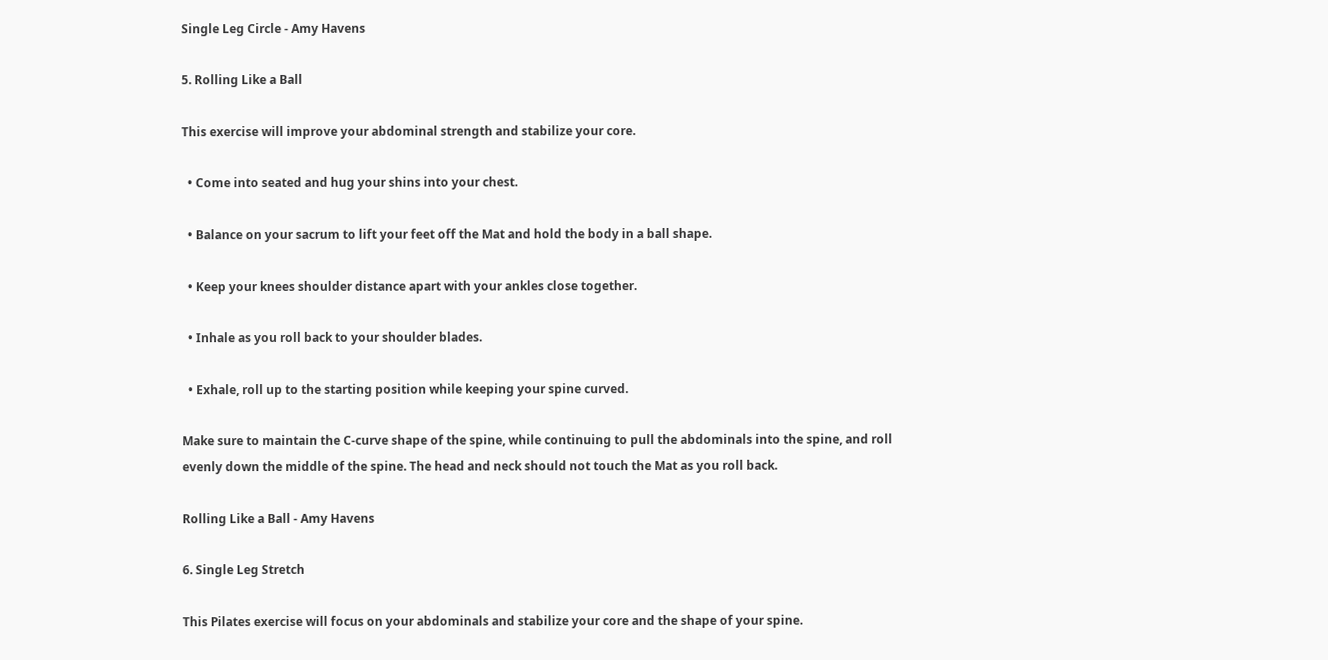Single Leg Circle - Amy Havens

5. Rolling Like a Ball

This exercise will improve your abdominal strength and stabilize your core.

  • Come into seated and hug your shins into your chest.

  • Balance on your sacrum to lift your feet off the Mat and hold the body in a ball shape.

  • Keep your knees shoulder distance apart with your ankles close together.

  • Inhale as you roll back to your shoulder blades.

  • Exhale, roll up to the starting position while keeping your spine curved.

Make sure to maintain the C-curve shape of the spine, while continuing to pull the abdominals into the spine, and roll evenly down the middle of the spine. The head and neck should not touch the Mat as you roll back.

Rolling Like a Ball - Amy Havens

6. Single Leg Stretch

This Pilates exercise will focus on your abdominals and stabilize your core and the shape of your spine.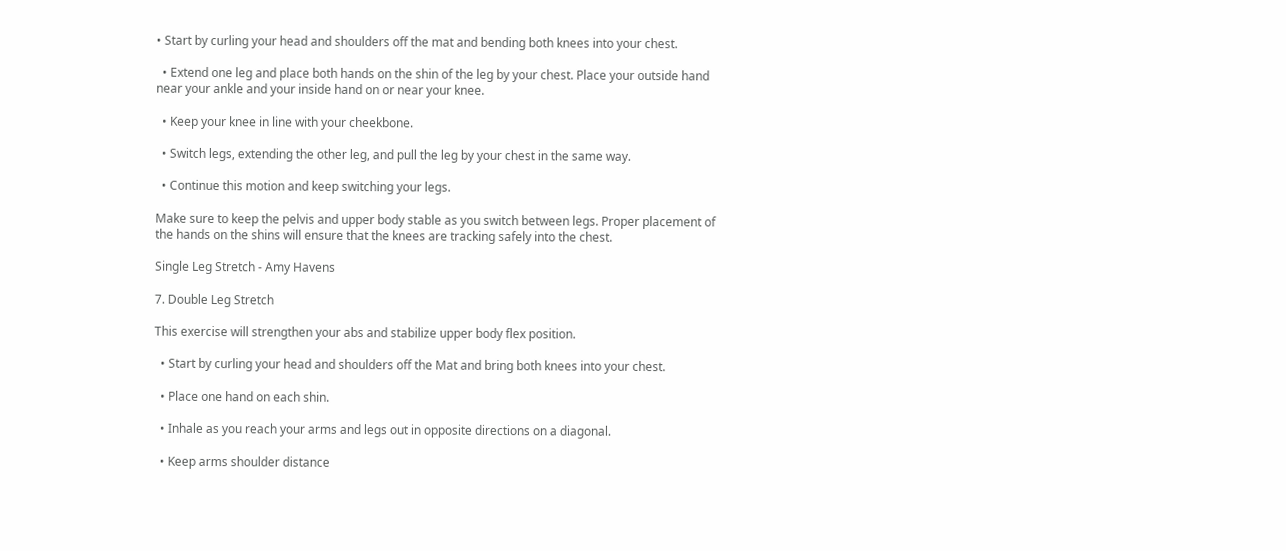• Start by curling your head and shoulders off the mat and bending both knees into your chest.

  • Extend one leg and place both hands on the shin of the leg by your chest. Place your outside hand near your ankle and your inside hand on or near your knee.

  • Keep your knee in line with your cheekbone.

  • Switch legs, extending the other leg, and pull the leg by your chest in the same way.

  • Continue this motion and keep switching your legs.

Make sure to keep the pelvis and upper body stable as you switch between legs. Proper placement of the hands on the shins will ensure that the knees are tracking safely into the chest.

Single Leg Stretch - Amy Havens

7. Double Leg Stretch

This exercise will strengthen your abs and stabilize upper body flex position.

  • Start by curling your head and shoulders off the Mat and bring both knees into your chest.

  • Place one hand on each shin.

  • Inhale as you reach your arms and legs out in opposite directions on a diagonal.

  • Keep arms shoulder distance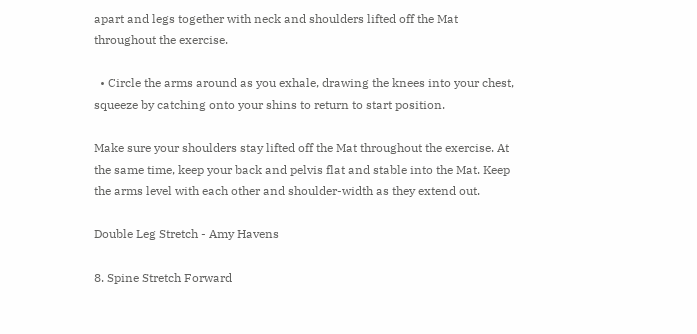apart and legs together with neck and shoulders lifted off the Mat throughout the exercise.

  • Circle the arms around as you exhale, drawing the knees into your chest, squeeze by catching onto your shins to return to start position.

Make sure your shoulders stay lifted off the Mat throughout the exercise. At the same time, keep your back and pelvis flat and stable into the Mat. Keep the arms level with each other and shoulder-width as they extend out.

Double Leg Stretch - Amy Havens

8. Spine Stretch Forward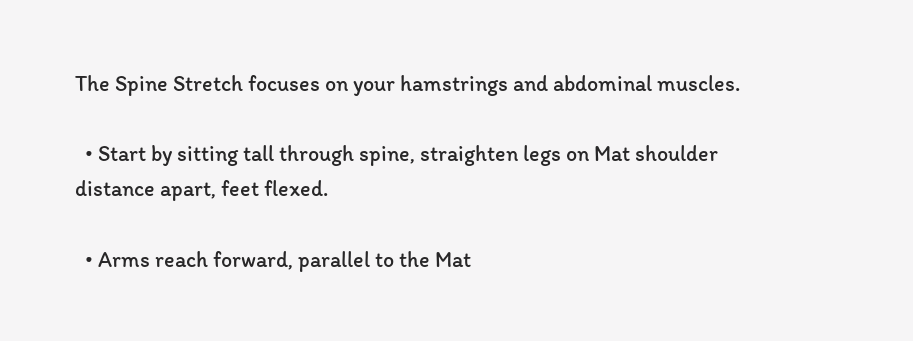The Spine Stretch focuses on your hamstrings and abdominal muscles.

  • Start by sitting tall through spine, straighten legs on Mat shoulder distance apart, feet flexed.

  • Arms reach forward, parallel to the Mat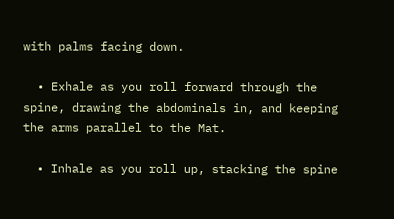with palms facing down.

  • Exhale as you roll forward through the spine, drawing the abdominals in, and keeping the arms parallel to the Mat.

  • Inhale as you roll up, stacking the spine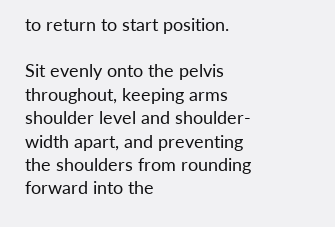to return to start position.

Sit evenly onto the pelvis throughout, keeping arms shoulder level and shoulder-width apart, and preventing the shoulders from rounding forward into the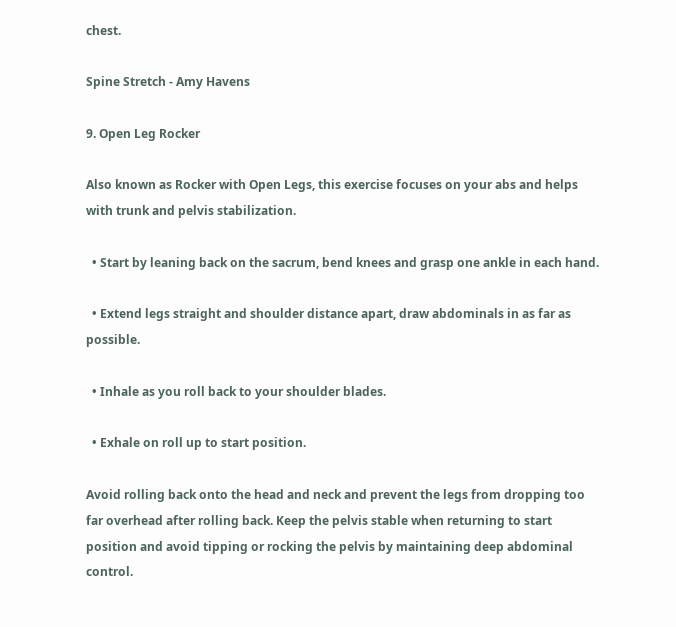chest.

Spine Stretch - Amy Havens

9. Open Leg Rocker

Also known as Rocker with Open Legs, this exercise focuses on your abs and helps with trunk and pelvis stabilization.

  • Start by leaning back on the sacrum, bend knees and grasp one ankle in each hand.

  • Extend legs straight and shoulder distance apart, draw abdominals in as far as possible.

  • Inhale as you roll back to your shoulder blades.

  • Exhale on roll up to start position.

Avoid rolling back onto the head and neck and prevent the legs from dropping too far overhead after rolling back. Keep the pelvis stable when returning to start position and avoid tipping or rocking the pelvis by maintaining deep abdominal control.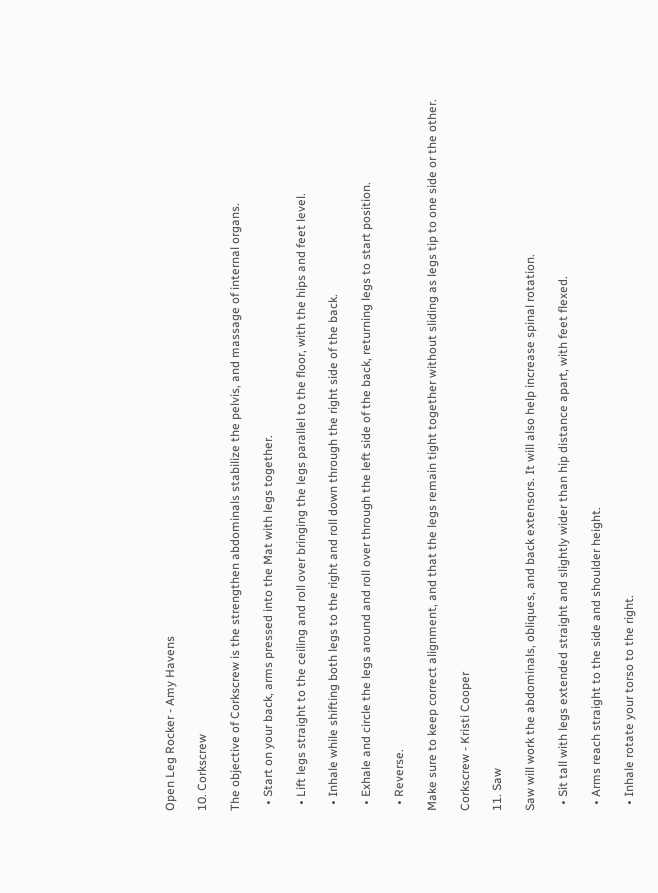Open Leg Rocker - Amy Havens

10. Corkscrew

The objective of Corkscrew is the strengthen abdominals stabilize the pelvis, and massage of internal organs.

  • Start on your back, arms pressed into the Mat with legs together.

  • Lift legs straight to the ceiling and roll over bringing the legs parallel to the floor, with the hips and feet level.

  • Inhale while shifting both legs to the right and roll down through the right side of the back.

  • Exhale and circle the legs around and roll over through the left side of the back, returning legs to start position.

  • Reverse.

Make sure to keep correct alignment, and that the legs remain tight together without sliding as legs tip to one side or the other.

Corkscrew - Kristi Cooper

11. Saw

Saw will work the abdominals, obliques, and back extensors. It will also help increase spinal rotation.

  • Sit tall with legs extended straight and slightly wider than hip distance apart, with feet flexed.

  • Arms reach straight to the side and shoulder height.

  • Inhale rotate your torso to the right.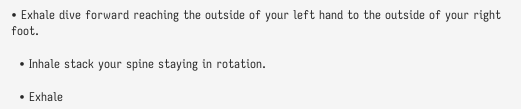• Exhale dive forward reaching the outside of your left hand to the outside of your right foot.

  • Inhale stack your spine staying in rotation.

  • Exhale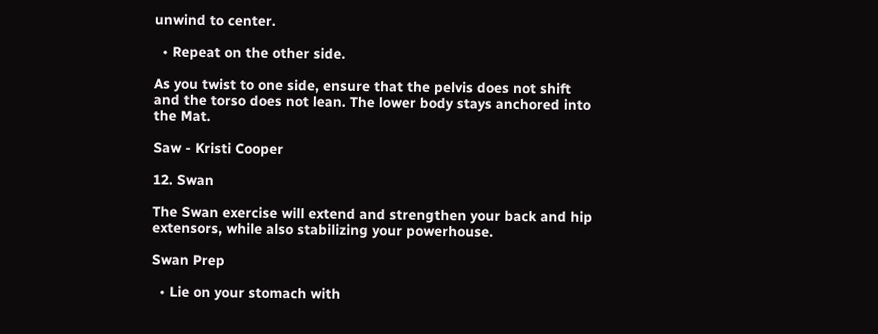unwind to center.

  • Repeat on the other side.

As you twist to one side, ensure that the pelvis does not shift and the torso does not lean. The lower body stays anchored into the Mat.

Saw - Kristi Cooper

12. Swan

The Swan exercise will extend and strengthen your back and hip extensors, while also stabilizing your powerhouse.

Swan Prep

  • Lie on your stomach with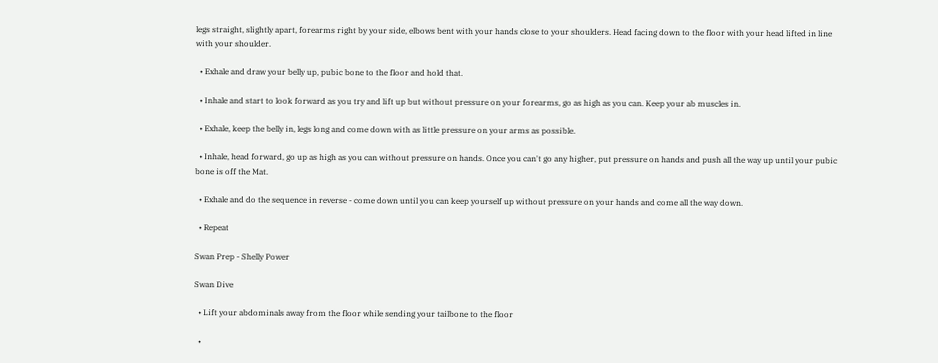legs straight, slightly apart, forearms right by your side, elbows bent with your hands close to your shoulders. Head facing down to the floor with your head lifted in line with your shoulder.

  • Exhale and draw your belly up, pubic bone to the floor and hold that.

  • Inhale and start to look forward as you try and lift up but without pressure on your forearms, go as high as you can. Keep your ab muscles in.

  • Exhale, keep the belly in, legs long and come down with as little pressure on your arms as possible.

  • Inhale, head forward, go up as high as you can without pressure on hands. Once you can't go any higher, put pressure on hands and push all the way up until your pubic bone is off the Mat.

  • Exhale and do the sequence in reverse - come down until you can keep yourself up without pressure on your hands and come all the way down.

  • Repeat

Swan Prep - Shelly Power

Swan Dive

  • Lift your abdominals away from the floor while sending your tailbone to the floor

  •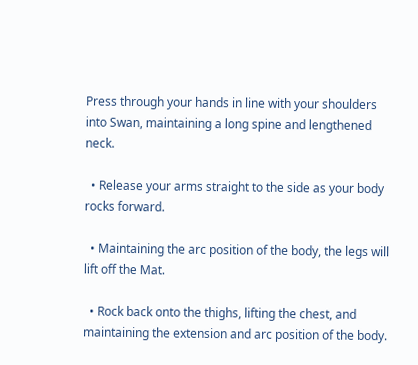Press through your hands in line with your shoulders into Swan, maintaining a long spine and lengthened neck.

  • Release your arms straight to the side as your body rocks forward.

  • Maintaining the arc position of the body, the legs will lift off the Mat.

  • Rock back onto the thighs, lifting the chest, and maintaining the extension and arc position of the body.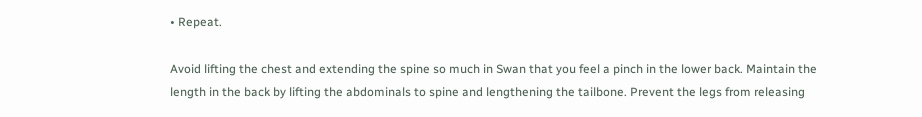• Repeat.

Avoid lifting the chest and extending the spine so much in Swan that you feel a pinch in the lower back. Maintain the length in the back by lifting the abdominals to spine and lengthening the tailbone. Prevent the legs from releasing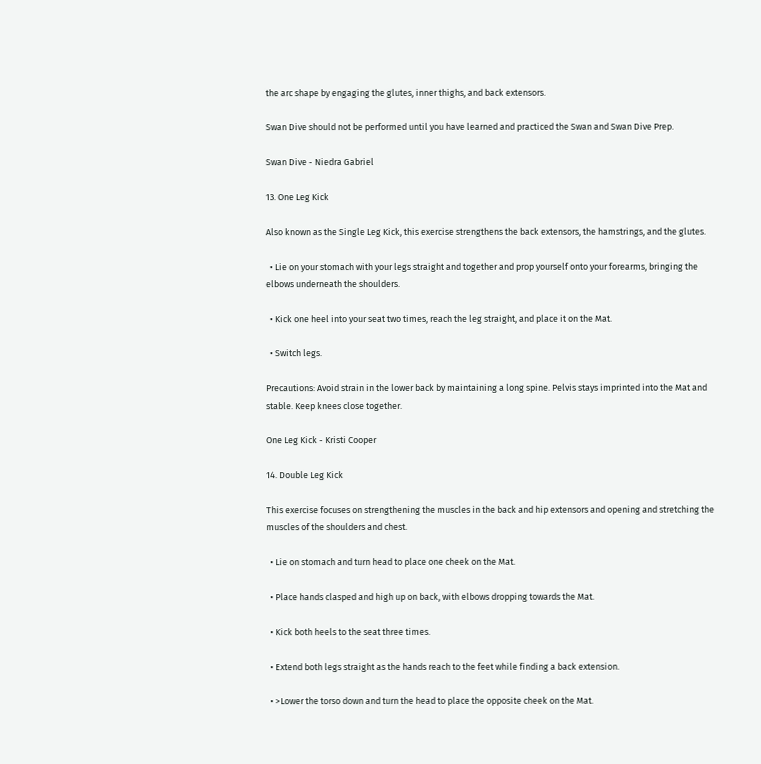the arc shape by engaging the glutes, inner thighs, and back extensors.

Swan Dive should not be performed until you have learned and practiced the Swan and Swan Dive Prep.

Swan Dive - Niedra Gabriel

13. One Leg Kick

Also known as the Single Leg Kick, this exercise strengthens the back extensors, the hamstrings, and the glutes.

  • Lie on your stomach with your legs straight and together and prop yourself onto your forearms, bringing the elbows underneath the shoulders.

  • Kick one heel into your seat two times, reach the leg straight, and place it on the Mat.

  • Switch legs.

Precautions: Avoid strain in the lower back by maintaining a long spine. Pelvis stays imprinted into the Mat and stable. Keep knees close together.

One Leg Kick - Kristi Cooper

14. Double Leg Kick

This exercise focuses on strengthening the muscles in the back and hip extensors and opening and stretching the muscles of the shoulders and chest.

  • Lie on stomach and turn head to place one cheek on the Mat.

  • Place hands clasped and high up on back, with elbows dropping towards the Mat.

  • Kick both heels to the seat three times.

  • Extend both legs straight as the hands reach to the feet while finding a back extension.

  • >Lower the torso down and turn the head to place the opposite cheek on the Mat.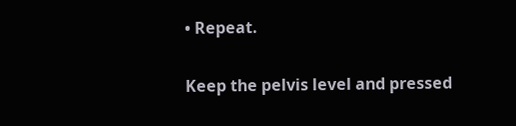• Repeat.

Keep the pelvis level and pressed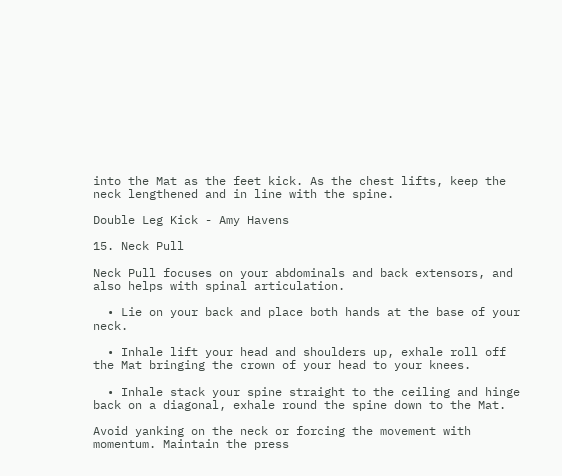into the Mat as the feet kick. As the chest lifts, keep the neck lengthened and in line with the spine.

Double Leg Kick - Amy Havens

15. Neck Pull

Neck Pull focuses on your abdominals and back extensors, and also helps with spinal articulation.

  • Lie on your back and place both hands at the base of your neck.

  • Inhale lift your head and shoulders up, exhale roll off the Mat bringing the crown of your head to your knees.

  • Inhale stack your spine straight to the ceiling and hinge back on a diagonal, exhale round the spine down to the Mat.

Avoid yanking on the neck or forcing the movement with momentum. Maintain the press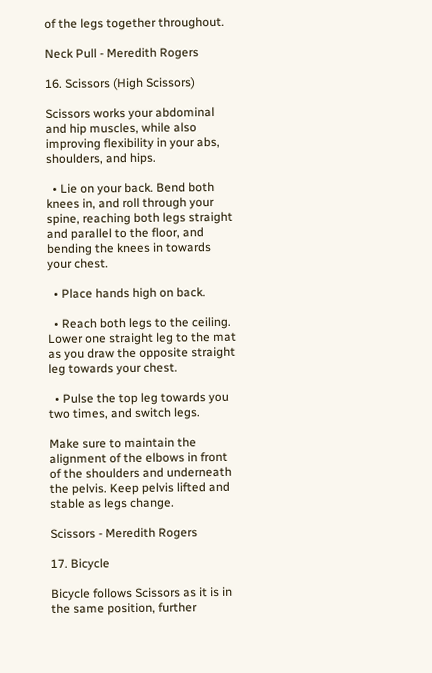of the legs together throughout.

Neck Pull - Meredith Rogers

16. Scissors (High Scissors)

Scissors works your abdominal and hip muscles, while also improving flexibility in your abs, shoulders, and hips.

  • Lie on your back. Bend both knees in, and roll through your spine, reaching both legs straight and parallel to the floor, and bending the knees in towards your chest.

  • Place hands high on back.

  • Reach both legs to the ceiling. Lower one straight leg to the mat as you draw the opposite straight leg towards your chest.

  • Pulse the top leg towards you two times, and switch legs.

Make sure to maintain the alignment of the elbows in front of the shoulders and underneath the pelvis. Keep pelvis lifted and stable as legs change.

Scissors - Meredith Rogers

17. Bicycle

Bicycle follows Scissors as it is in the same position, further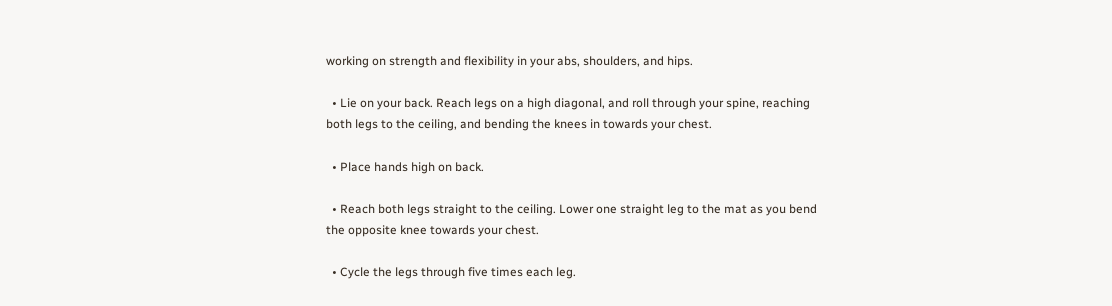working on strength and flexibility in your abs, shoulders, and hips.

  • Lie on your back. Reach legs on a high diagonal, and roll through your spine, reaching both legs to the ceiling, and bending the knees in towards your chest.

  • Place hands high on back.

  • Reach both legs straight to the ceiling. Lower one straight leg to the mat as you bend the opposite knee towards your chest.

  • Cycle the legs through five times each leg.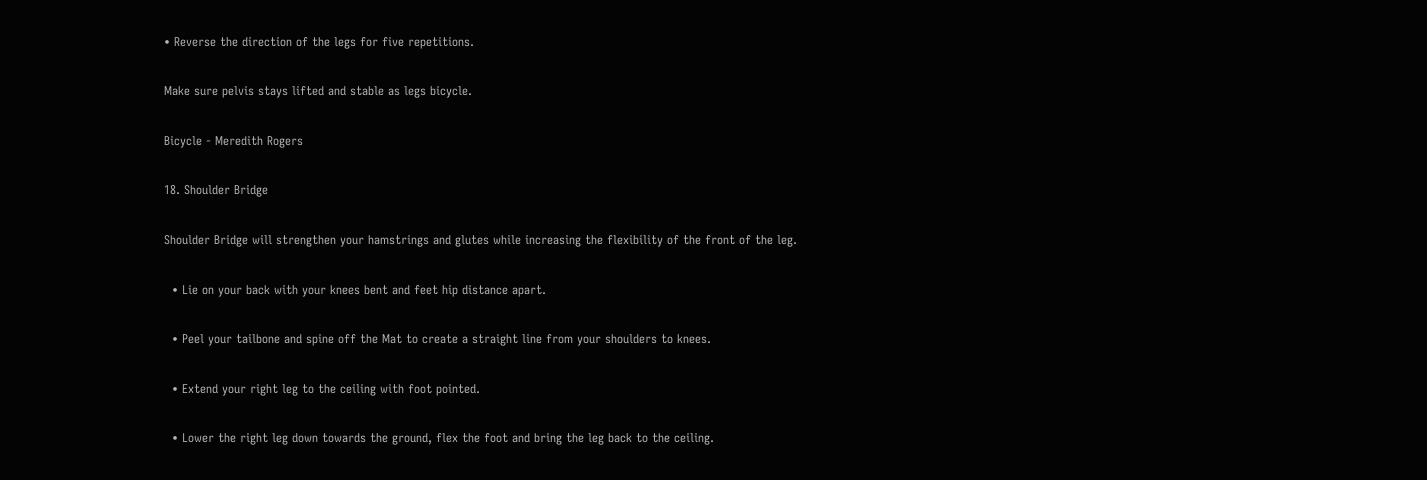• Reverse the direction of the legs for five repetitions.

Make sure pelvis stays lifted and stable as legs bicycle.

Bicycle - Meredith Rogers

18. Shoulder Bridge

Shoulder Bridge will strengthen your hamstrings and glutes while increasing the flexibility of the front of the leg.

  • Lie on your back with your knees bent and feet hip distance apart.

  • Peel your tailbone and spine off the Mat to create a straight line from your shoulders to knees.

  • Extend your right leg to the ceiling with foot pointed.

  • Lower the right leg down towards the ground, flex the foot and bring the leg back to the ceiling.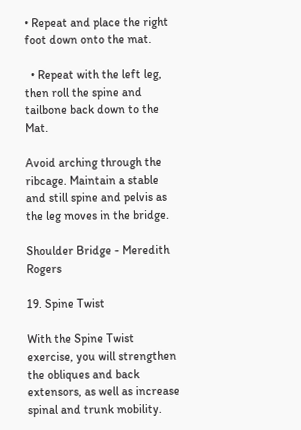• Repeat and place the right foot down onto the mat.

  • Repeat with the left leg, then roll the spine and tailbone back down to the Mat.

Avoid arching through the ribcage. Maintain a stable and still spine and pelvis as the leg moves in the bridge.

Shoulder Bridge - Meredith Rogers

19. Spine Twist

With the Spine Twist exercise, you will strengthen the obliques and back extensors, as well as increase spinal and trunk mobility.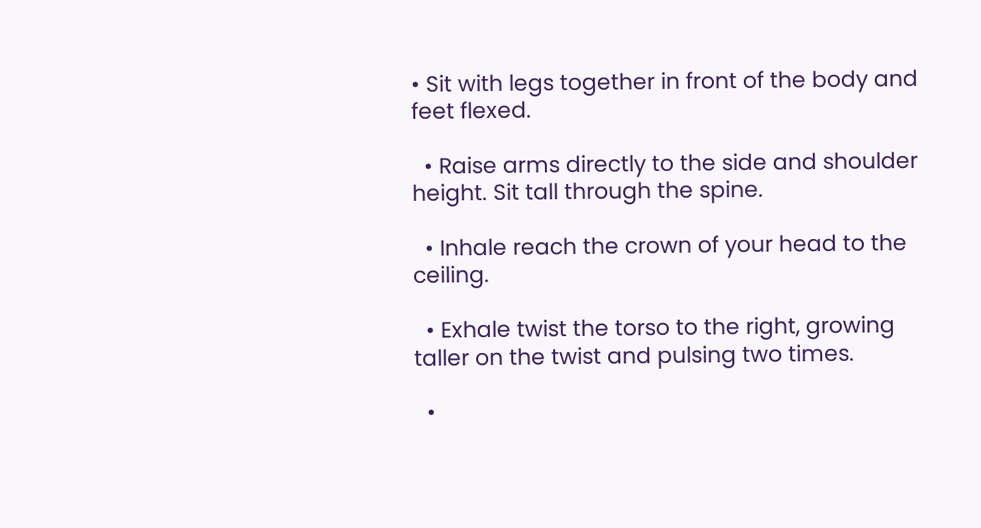• Sit with legs together in front of the body and feet flexed.

  • Raise arms directly to the side and shoulder height. Sit tall through the spine.

  • Inhale reach the crown of your head to the ceiling.

  • Exhale twist the torso to the right, growing taller on the twist and pulsing two times.

  •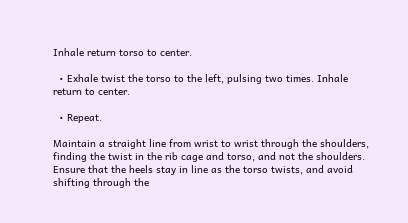Inhale return torso to center.

  • Exhale twist the torso to the left, pulsing two times. Inhale return to center.

  • Repeat.

Maintain a straight line from wrist to wrist through the shoulders, finding the twist in the rib cage and torso, and not the shoulders. Ensure that the heels stay in line as the torso twists, and avoid shifting through the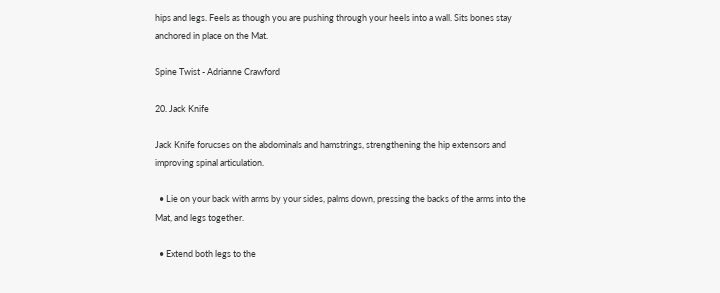hips and legs. Feels as though you are pushing through your heels into a wall. Sits bones stay anchored in place on the Mat.

Spine Twist - Adrianne Crawford

20. Jack Knife

Jack Knife forucses on the abdominals and hamstrings, strengthening the hip extensors and improving spinal articulation.

  • Lie on your back with arms by your sides, palms down, pressing the backs of the arms into the Mat, and legs together.

  • Extend both legs to the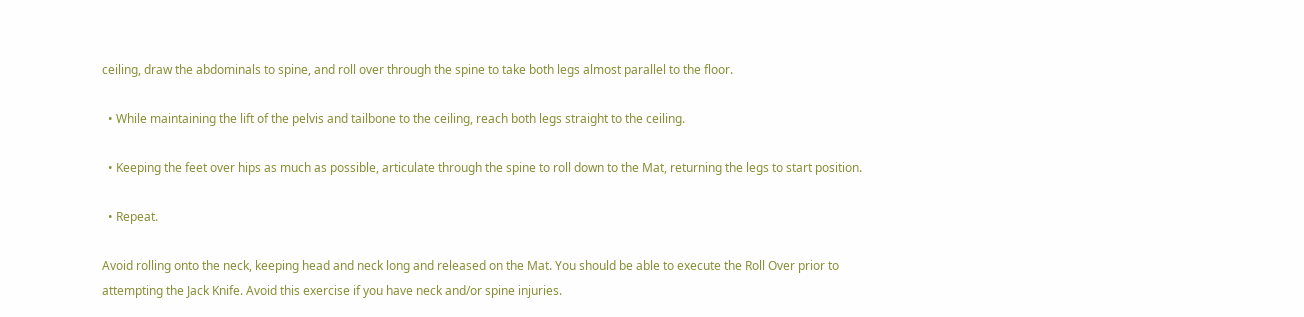ceiling, draw the abdominals to spine, and roll over through the spine to take both legs almost parallel to the floor.

  • While maintaining the lift of the pelvis and tailbone to the ceiling, reach both legs straight to the ceiling.

  • Keeping the feet over hips as much as possible, articulate through the spine to roll down to the Mat, returning the legs to start position.

  • Repeat.

Avoid rolling onto the neck, keeping head and neck long and released on the Mat. You should be able to execute the Roll Over prior to attempting the Jack Knife. Avoid this exercise if you have neck and/or spine injuries.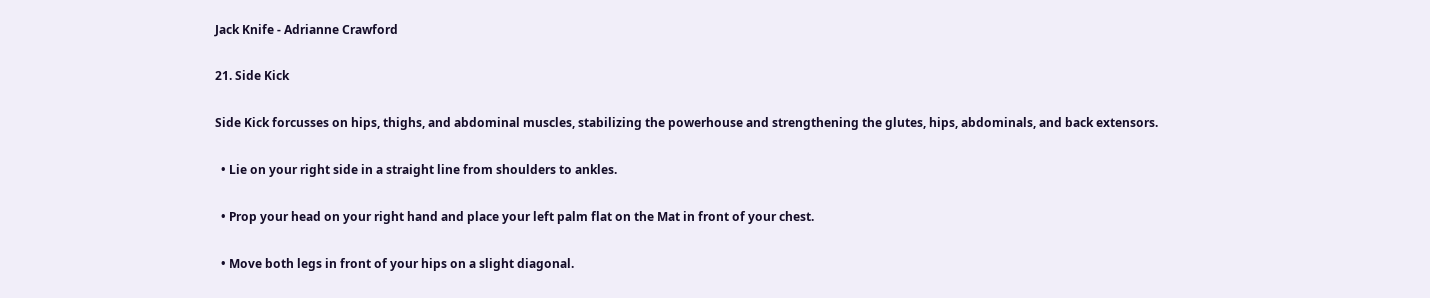Jack Knife - Adrianne Crawford

21. Side Kick

Side Kick forcusses on hips, thighs, and abdominal muscles, stabilizing the powerhouse and strengthening the glutes, hips, abdominals, and back extensors.

  • Lie on your right side in a straight line from shoulders to ankles.

  • Prop your head on your right hand and place your left palm flat on the Mat in front of your chest.

  • Move both legs in front of your hips on a slight diagonal.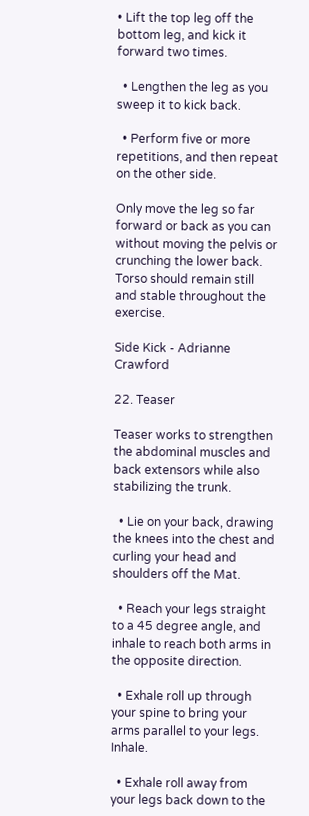• Lift the top leg off the bottom leg, and kick it forward two times.

  • Lengthen the leg as you sweep it to kick back.

  • Perform five or more repetitions, and then repeat on the other side.

Only move the leg so far forward or back as you can without moving the pelvis or crunching the lower back. Torso should remain still and stable throughout the exercise.

Side Kick - Adrianne Crawford

22. Teaser

Teaser works to strengthen the abdominal muscles and back extensors while also stabilizing the trunk.

  • Lie on your back, drawing the knees into the chest and curling your head and shoulders off the Mat.

  • Reach your legs straight to a 45 degree angle, and inhale to reach both arms in the opposite direction.

  • Exhale roll up through your spine to bring your arms parallel to your legs. Inhale.

  • Exhale roll away from your legs back down to the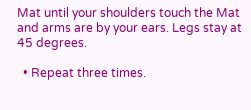Mat until your shoulders touch the Mat and arms are by your ears. Legs stay at 45 degrees.

  • Repeat three times.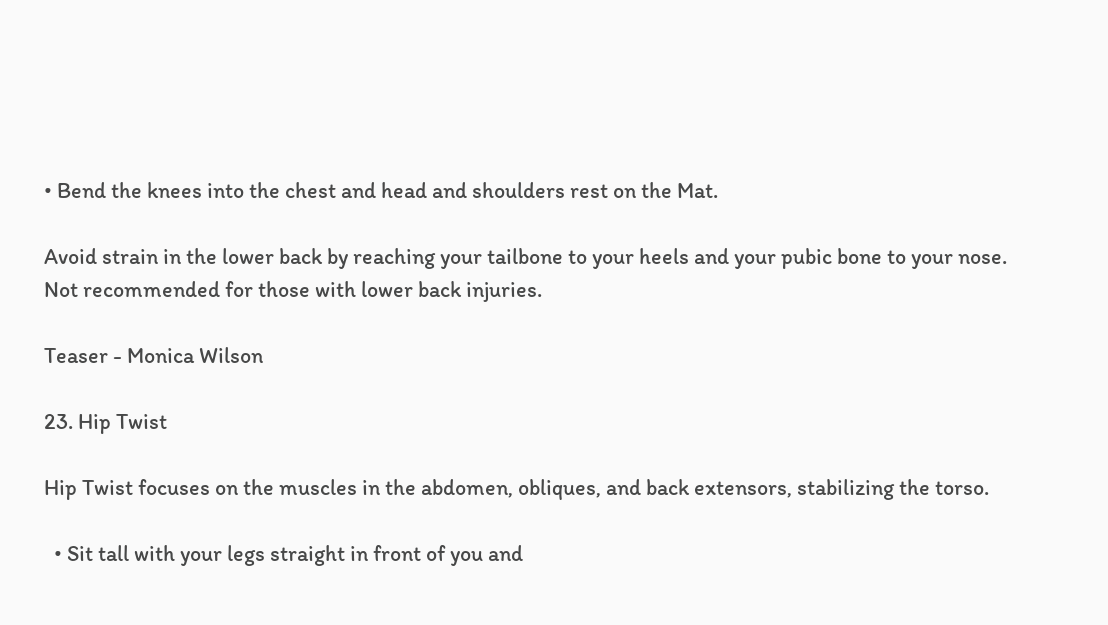• Bend the knees into the chest and head and shoulders rest on the Mat.

Avoid strain in the lower back by reaching your tailbone to your heels and your pubic bone to your nose. Not recommended for those with lower back injuries.

Teaser - Monica Wilson

23. Hip Twist

Hip Twist focuses on the muscles in the abdomen, obliques, and back extensors, stabilizing the torso.

  • Sit tall with your legs straight in front of you and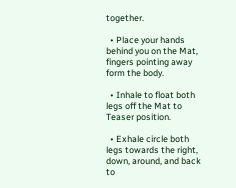together.

  • Place your hands behind you on the Mat, fingers pointing away form the body.

  • Inhale to float both legs off the Mat to Teaser position.

  • Exhale circle both legs towards the right, down, around, and back to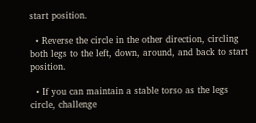start position.

  • Reverse the circle in the other direction, circling both legs to the left, down, around, and back to start position.

  • If you can maintain a stable torso as the legs circle, challenge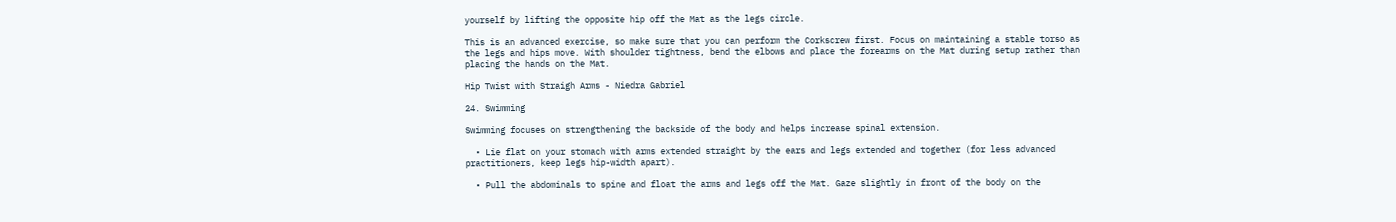yourself by lifting the opposite hip off the Mat as the legs circle.

This is an advanced exercise, so make sure that you can perform the Corkscrew first. Focus on maintaining a stable torso as the legs and hips move. With shoulder tightness, bend the elbows and place the forearms on the Mat during setup rather than placing the hands on the Mat.

Hip Twist with Straigh Arms - Niedra Gabriel

24. Swimming

Swimming focuses on strengthening the backside of the body and helps increase spinal extension.

  • Lie flat on your stomach with arms extended straight by the ears and legs extended and together (for less advanced practitioners, keep legs hip-width apart).

  • Pull the abdominals to spine and float the arms and legs off the Mat. Gaze slightly in front of the body on the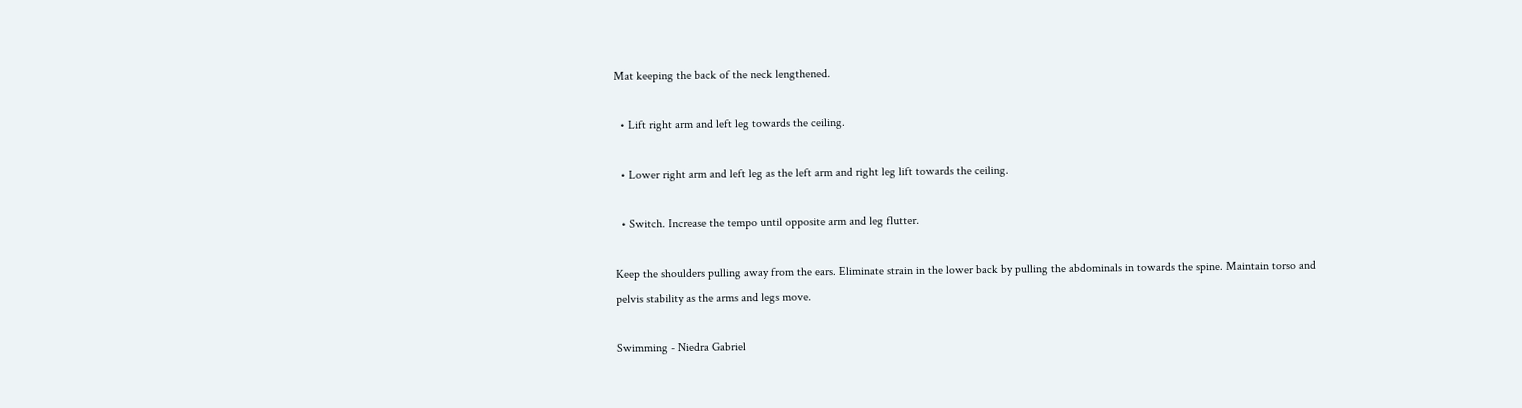Mat keeping the back of the neck lengthened.

  • Lift right arm and left leg towards the ceiling.

  • Lower right arm and left leg as the left arm and right leg lift towards the ceiling.

  • Switch. Increase the tempo until opposite arm and leg flutter.

Keep the shoulders pulling away from the ears. Eliminate strain in the lower back by pulling the abdominals in towards the spine. Maintain torso and pelvis stability as the arms and legs move.

Swimming - Niedra Gabriel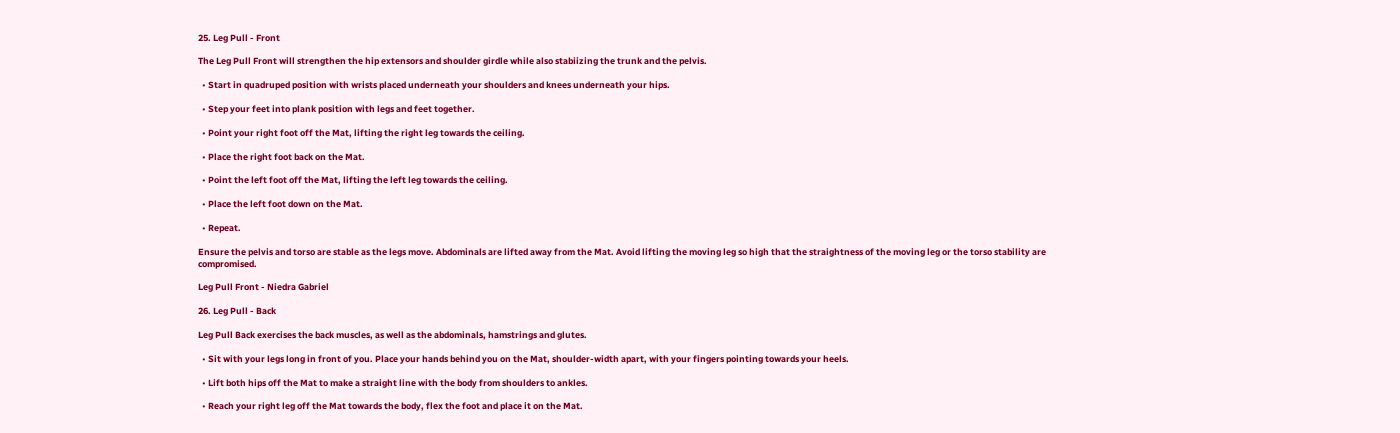25. Leg Pull - Front

The Leg Pull Front will strengthen the hip extensors and shoulder girdle while also stabiizing the trunk and the pelvis.

  • Start in quadruped position with wrists placed underneath your shoulders and knees underneath your hips.

  • Step your feet into plank position with legs and feet together.

  • Point your right foot off the Mat, lifting the right leg towards the ceiling.

  • Place the right foot back on the Mat.

  • Point the left foot off the Mat, lifting the left leg towards the ceiling.

  • Place the left foot down on the Mat.

  • Repeat.

Ensure the pelvis and torso are stable as the legs move. Abdominals are lifted away from the Mat. Avoid lifting the moving leg so high that the straightness of the moving leg or the torso stability are compromised.

Leg Pull Front - Niedra Gabriel

26. Leg Pull - Back

Leg Pull Back exercises the back muscles, as well as the abdominals, hamstrings and glutes.

  • Sit with your legs long in front of you. Place your hands behind you on the Mat, shoulder-width apart, with your fingers pointing towards your heels.

  • Lift both hips off the Mat to make a straight line with the body from shoulders to ankles.

  • Reach your right leg off the Mat towards the body, flex the foot and place it on the Mat.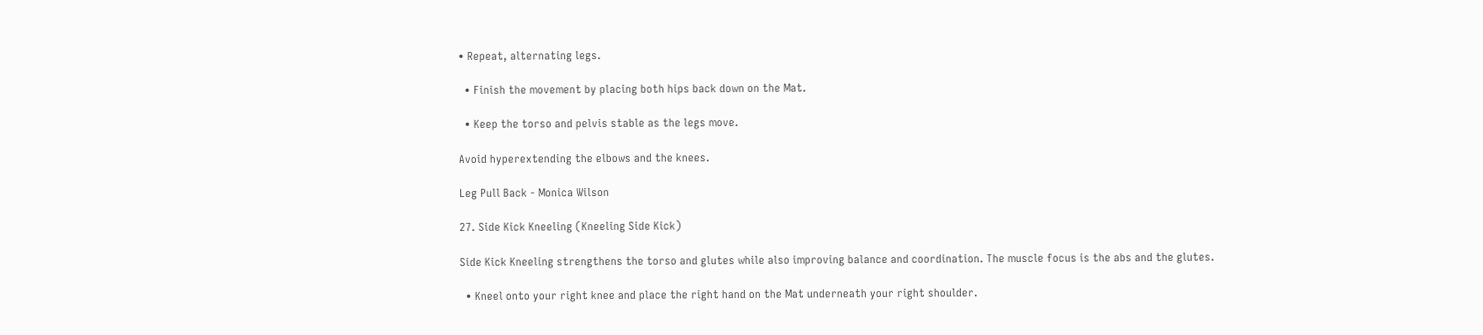• Repeat, alternating legs.

  • Finish the movement by placing both hips back down on the Mat.

  • Keep the torso and pelvis stable as the legs move.

Avoid hyperextending the elbows and the knees.

Leg Pull Back - Monica Wilson

27. Side Kick Kneeling (Kneeling Side Kick)

Side Kick Kneeling strengthens the torso and glutes while also improving balance and coordination. The muscle focus is the abs and the glutes.

  • Kneel onto your right knee and place the right hand on the Mat underneath your right shoulder.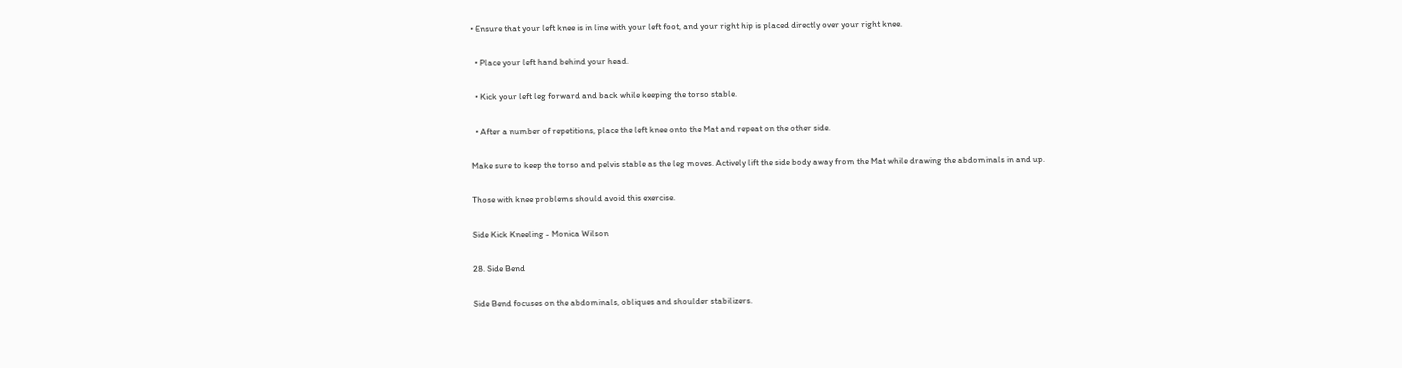• Ensure that your left knee is in line with your left foot, and your right hip is placed directly over your right knee.

  • Place your left hand behind your head.

  • Kick your left leg forward and back while keeping the torso stable.

  • After a number of repetitions, place the left knee onto the Mat and repeat on the other side.

Make sure to keep the torso and pelvis stable as the leg moves. Actively lift the side body away from the Mat while drawing the abdominals in and up.

Those with knee problems should avoid this exercise.

Side Kick Kneeling - Monica Wilson

28. Side Bend

Side Bend focuses on the abdominals, obliques and shoulder stabilizers.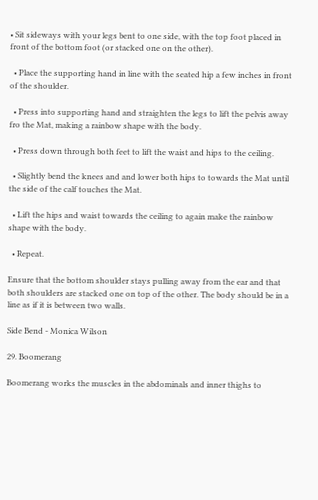• Sit sideways with your legs bent to one side, with the top foot placed in front of the bottom foot (or stacked one on the other).

  • Place the supporting hand in line with the seated hip a few inches in front of the shoulder.

  • Press into supporting hand and straighten the legs to lift the pelvis away fro the Mat, making a rainbow shape with the body.

  • Press down through both feet to lift the waist and hips to the ceiling.

  • Slightly bend the knees and and lower both hips to towards the Mat until the side of the calf touches the Mat.

  • Lift the hips and waist towards the ceiling to again make the rainbow shape with the body.

  • Repeat.

Ensure that the bottom shoulder stays pulling away from the ear and that both shoulders are stacked one on top of the other. The body should be in a line as if it is between two walls.

Side Bend - Monica Wilson

29. Boomerang

Boomerang works the muscles in the abdominals and inner thighs to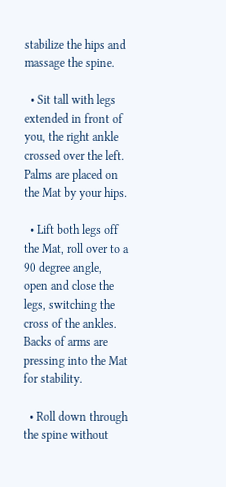stabilize the hips and massage the spine.

  • Sit tall with legs extended in front of you, the right ankle crossed over the left. Palms are placed on the Mat by your hips.

  • Lift both legs off the Mat, roll over to a 90 degree angle, open and close the legs, switching the cross of the ankles. Backs of arms are pressing into the Mat for stability.

  • Roll down through the spine without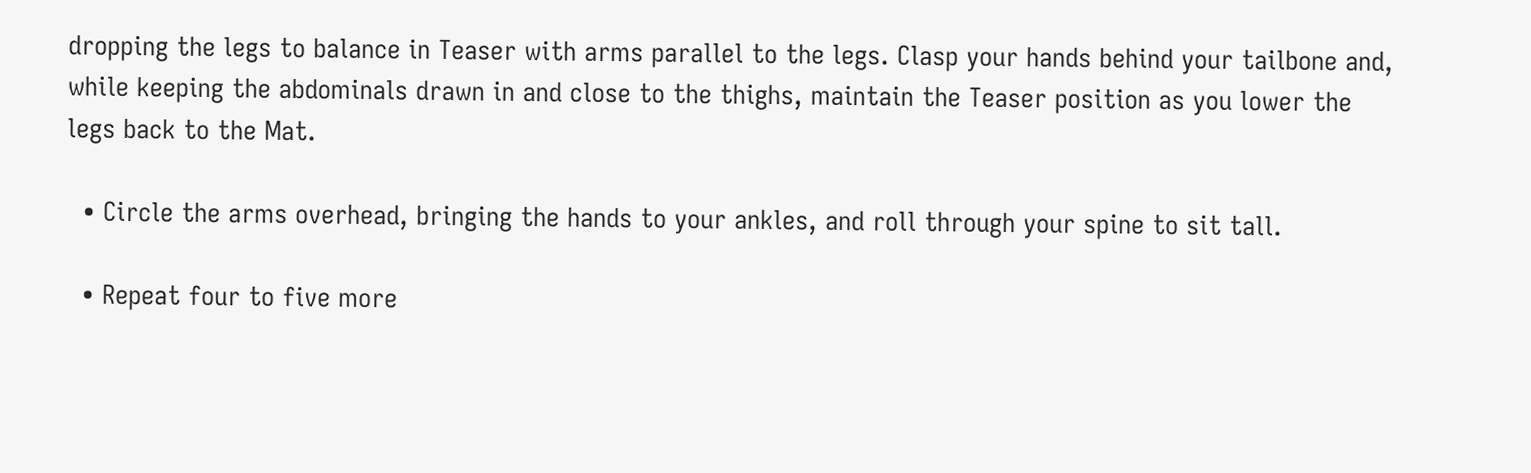dropping the legs to balance in Teaser with arms parallel to the legs. Clasp your hands behind your tailbone and, while keeping the abdominals drawn in and close to the thighs, maintain the Teaser position as you lower the legs back to the Mat.

  • Circle the arms overhead, bringing the hands to your ankles, and roll through your spine to sit tall.

  • Repeat four to five more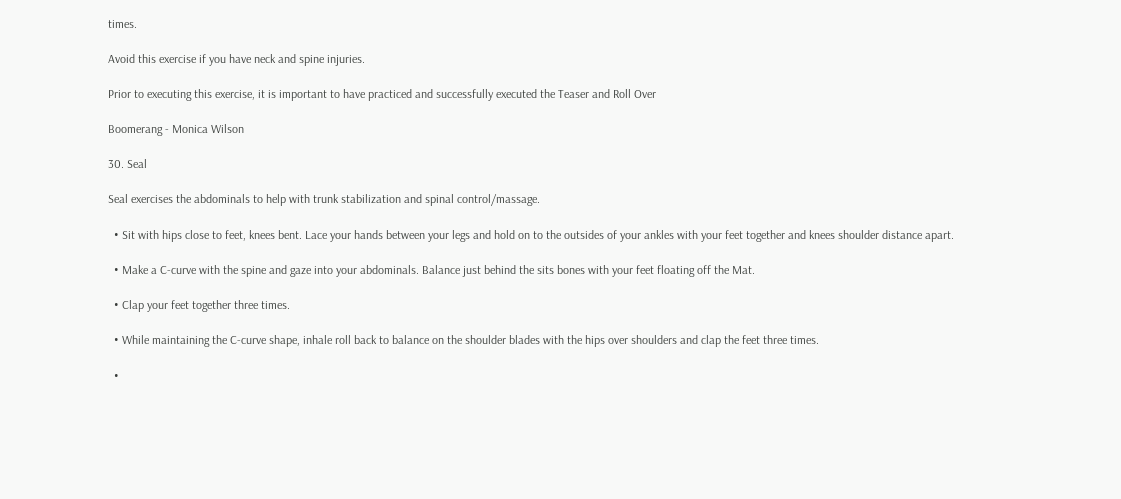times.

Avoid this exercise if you have neck and spine injuries.

Prior to executing this exercise, it is important to have practiced and successfully executed the Teaser and Roll Over

Boomerang - Monica Wilson

30. Seal

Seal exercises the abdominals to help with trunk stabilization and spinal control/massage.

  • Sit with hips close to feet, knees bent. Lace your hands between your legs and hold on to the outsides of your ankles with your feet together and knees shoulder distance apart.

  • Make a C-curve with the spine and gaze into your abdominals. Balance just behind the sits bones with your feet floating off the Mat.

  • Clap your feet together three times.

  • While maintaining the C-curve shape, inhale roll back to balance on the shoulder blades with the hips over shoulders and clap the feet three times.

  •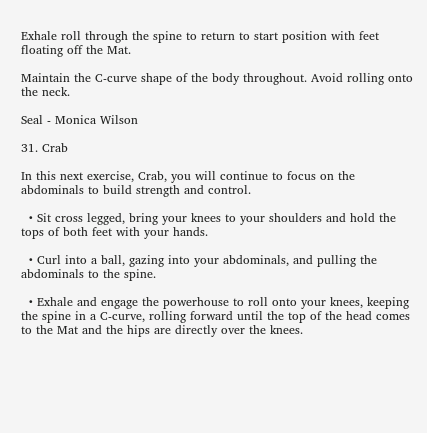Exhale roll through the spine to return to start position with feet floating off the Mat.

Maintain the C-curve shape of the body throughout. Avoid rolling onto the neck.

Seal - Monica Wilson

31. Crab

In this next exercise, Crab, you will continue to focus on the abdominals to build strength and control.

  • Sit cross legged, bring your knees to your shoulders and hold the tops of both feet with your hands.

  • Curl into a ball, gazing into your abdominals, and pulling the abdominals to the spine.

  • Exhale and engage the powerhouse to roll onto your knees, keeping the spine in a C-curve, rolling forward until the top of the head comes to the Mat and the hips are directly over the knees.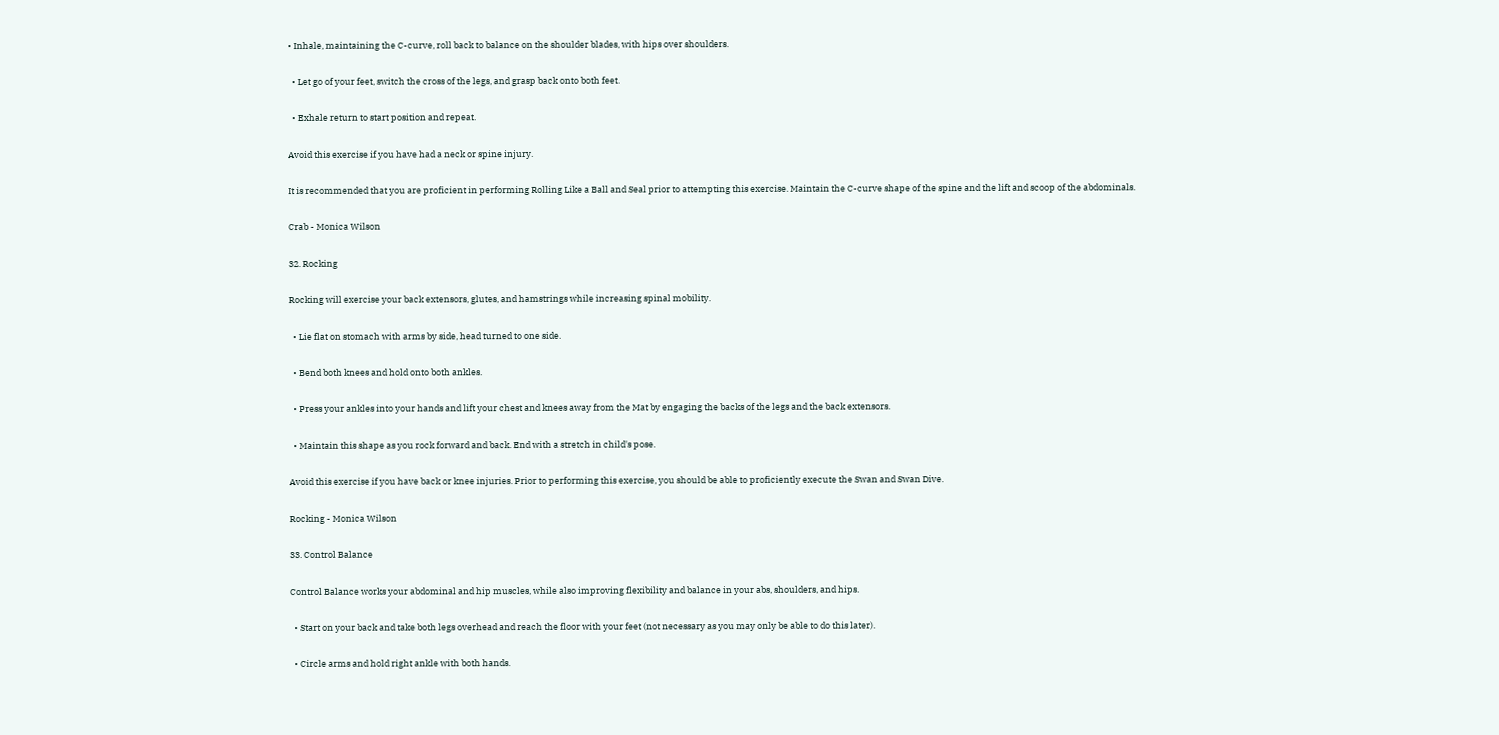• Inhale, maintaining the C-curve, roll back to balance on the shoulder blades, with hips over shoulders.

  • Let go of your feet, switch the cross of the legs, and grasp back onto both feet.

  • Exhale return to start position and repeat.

Avoid this exercise if you have had a neck or spine injury.

It is recommended that you are proficient in performing Rolling Like a Ball and Seal prior to attempting this exercise. Maintain the C-curve shape of the spine and the lift and scoop of the abdominals.

Crab - Monica Wilson

32. Rocking

Rocking will exercise your back extensors, glutes, and hamstrings while increasing spinal mobility.

  • Lie flat on stomach with arms by side, head turned to one side.

  • Bend both knees and hold onto both ankles.

  • Press your ankles into your hands and lift your chest and knees away from the Mat by engaging the backs of the legs and the back extensors.

  • Maintain this shape as you rock forward and back. End with a stretch in child's pose.

Avoid this exercise if you have back or knee injuries. Prior to performing this exercise, you should be able to proficiently execute the Swan and Swan Dive.

Rocking - Monica Wilson

33. Control Balance

Control Balance works your abdominal and hip muscles, while also improving flexibility and balance in your abs, shoulders, and hips.

  • Start on your back and take both legs overhead and reach the floor with your feet (not necessary as you may only be able to do this later).

  • Circle arms and hold right ankle with both hands.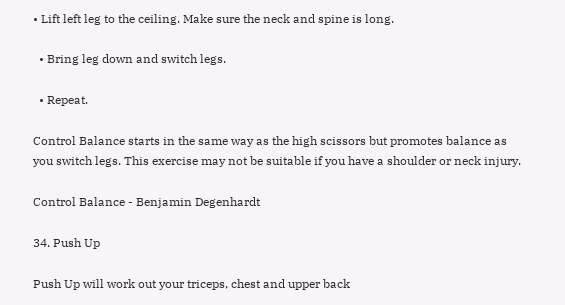• Lift left leg to the ceiling. Make sure the neck and spine is long.

  • Bring leg down and switch legs.

  • Repeat.

Control Balance starts in the same way as the high scissors but promotes balance as you switch legs. This exercise may not be suitable if you have a shoulder or neck injury.

Control Balance - Benjamin Degenhardt

34. Push Up

Push Up will work out your triceps, chest and upper back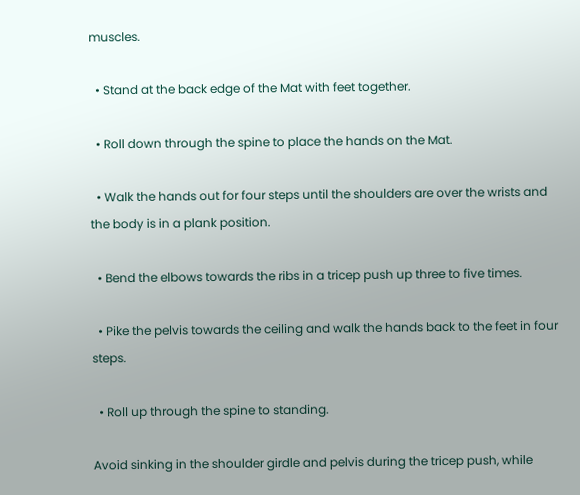muscles.

  • Stand at the back edge of the Mat with feet together.

  • Roll down through the spine to place the hands on the Mat.

  • Walk the hands out for four steps until the shoulders are over the wrists and the body is in a plank position.

  • Bend the elbows towards the ribs in a tricep push up three to five times.

  • Pike the pelvis towards the ceiling and walk the hands back to the feet in four steps.

  • Roll up through the spine to standing.

Avoid sinking in the shoulder girdle and pelvis during the tricep push, while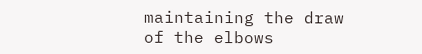maintaining the draw of the elbows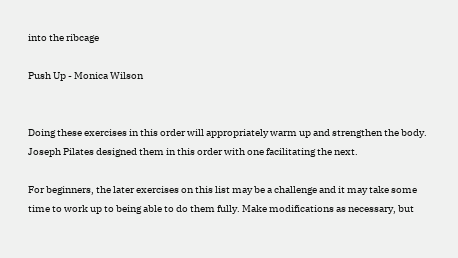into the ribcage

Push Up - Monica Wilson


Doing these exercises in this order will appropriately warm up and strengthen the body. Joseph Pilates designed them in this order with one facilitating the next.

For beginners, the later exercises on this list may be a challenge and it may take some time to work up to being able to do them fully. Make modifications as necessary, but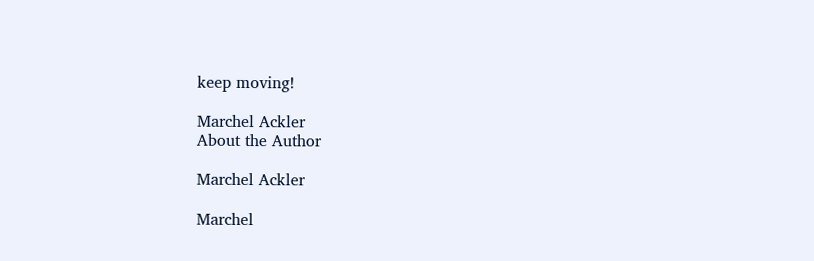keep moving!

Marchel Ackler
About the Author

Marchel Ackler

Marchel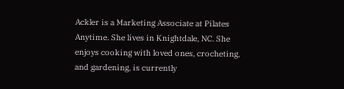Ackler is a Marketing Associate at Pilates Anytime. She lives in Knightdale, NC. She enjoys cooking with loved ones, crocheting, and gardening, is currently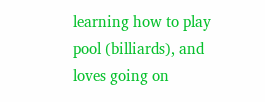learning how to play pool (billiards), and loves going on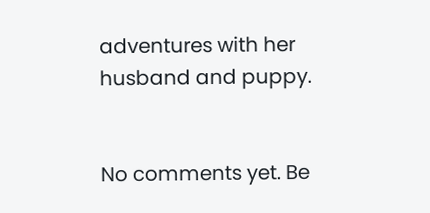adventures with her husband and puppy.


No comments yet. Be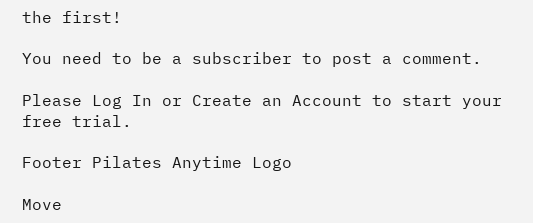the first!

You need to be a subscriber to post a comment.

Please Log In or Create an Account to start your free trial.

Footer Pilates Anytime Logo

Move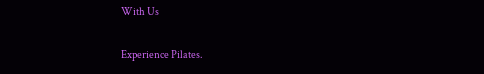With Us

Experience Pilates.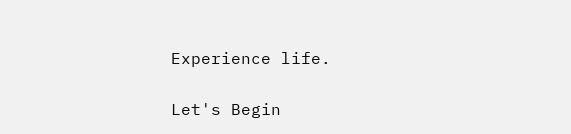Experience life.

Let's Begin